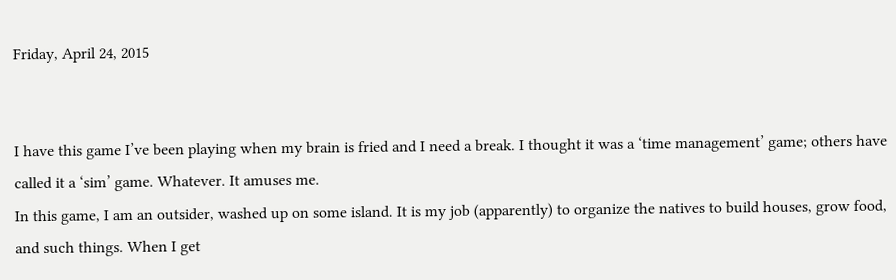Friday, April 24, 2015


I have this game I’ve been playing when my brain is fried and I need a break. I thought it was a ‘time management’ game; others have called it a ‘sim’ game. Whatever. It amuses me.
In this game, I am an outsider, washed up on some island. It is my job (apparently) to organize the natives to build houses, grow food, and such things. When I get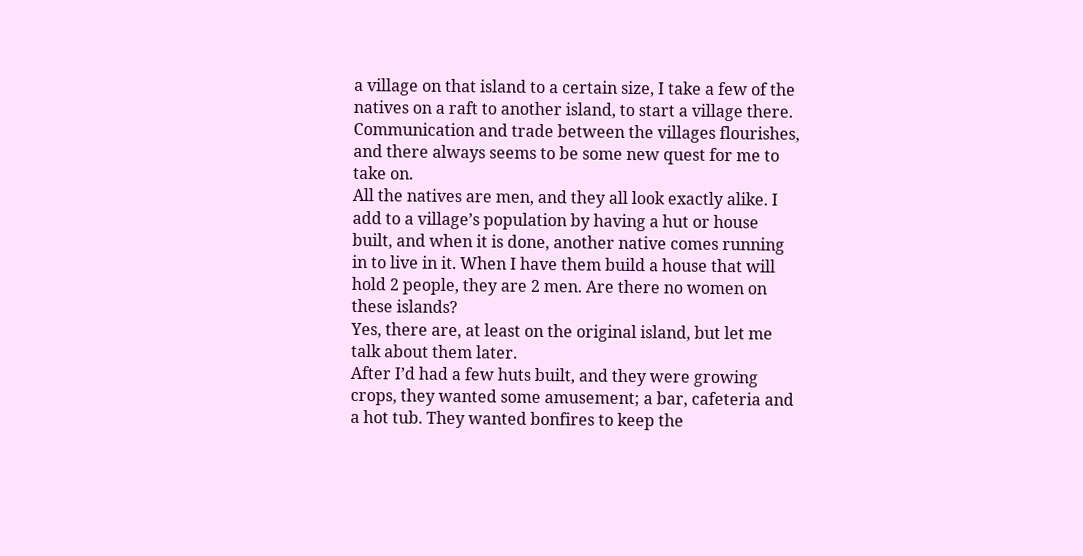a village on that island to a certain size, I take a few of the natives on a raft to another island, to start a village there. Communication and trade between the villages flourishes, and there always seems to be some new quest for me to take on.
All the natives are men, and they all look exactly alike. I add to a village’s population by having a hut or house built, and when it is done, another native comes running in to live in it. When I have them build a house that will hold 2 people, they are 2 men. Are there no women on these islands?
Yes, there are, at least on the original island, but let me talk about them later.
After I’d had a few huts built, and they were growing crops, they wanted some amusement; a bar, cafeteria and a hot tub. They wanted bonfires to keep the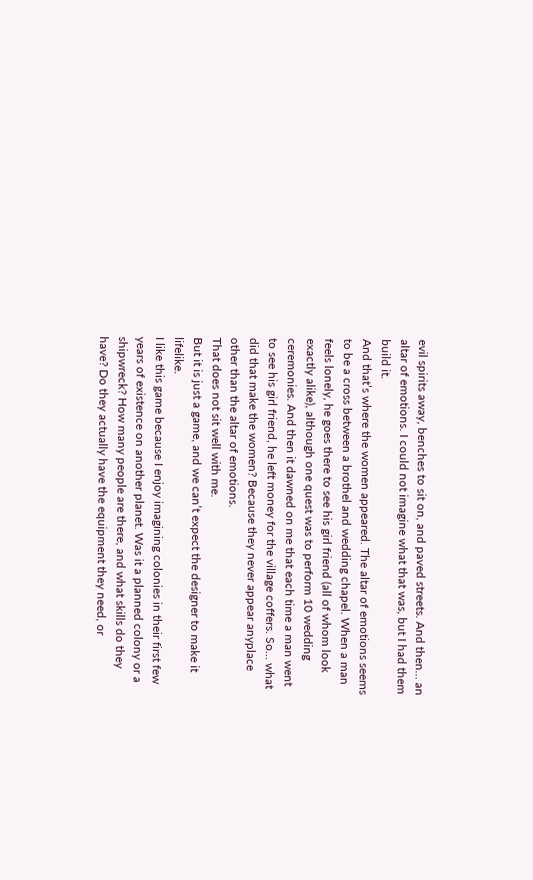evil spirits away, benches to sit on, and paved streets. And then... an altar of emotions. I could not imagine what that was, but I had them build it.
And that’s where the women appeared. The altar of emotions seems to be a cross between a brothel and wedding chapel. When a man feels lonely, he goes there to see his girl friend (all of whom look exactly alike), although one quest was to perform 10 wedding ceremonies. And then it dawned on me that each time a man went to see his girl friend, he left money for the village coffers. So... what did that make the women? Because they never appear anyplace other than the altar of emotions.
That does not sit well with me.
But it is just a game, and we can’t expect the designer to make it lifelike.
I like this game because I enjoy imagining colonies in their first few years of existence on another planet. Was it a planned colony or a shipwreck? How many people are there, and what skills do they have? Do they actually have the equipment they need, or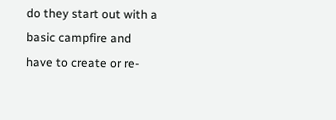do they start out with a basic campfire and have to create or re-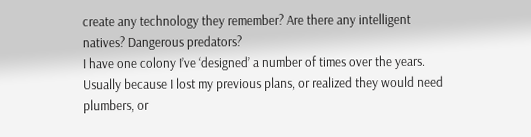create any technology they remember? Are there any intelligent natives? Dangerous predators?
I have one colony I’ve ‘designed’ a number of times over the years. Usually because I lost my previous plans, or realized they would need plumbers, or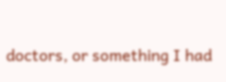doctors, or something I had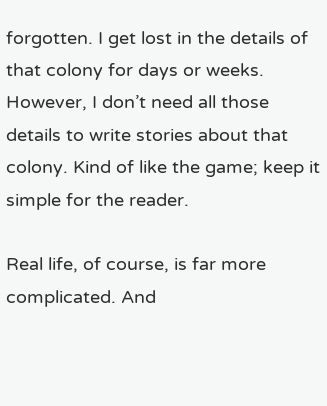forgotten. I get lost in the details of that colony for days or weeks. However, I don’t need all those details to write stories about that colony. Kind of like the game; keep it simple for the reader.

Real life, of course, is far more complicated. And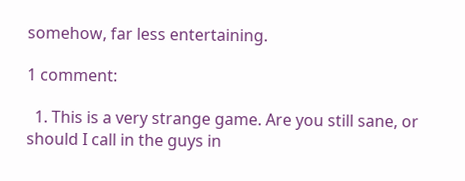somehow, far less entertaining.

1 comment:

  1. This is a very strange game. Are you still sane, or should I call in the guys in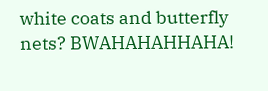white coats and butterfly nets? BWAHAHAHHAHA!